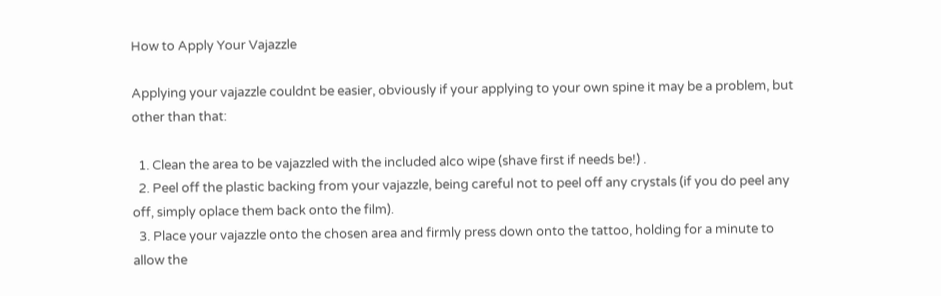How to Apply Your Vajazzle

Applying your vajazzle couldnt be easier, obviously if your applying to your own spine it may be a problem, but other than that:

  1. Clean the area to be vajazzled with the included alco wipe (shave first if needs be!) .
  2. Peel off the plastic backing from your vajazzle, being careful not to peel off any crystals (if you do peel any off, simply oplace them back onto the film).
  3. Place your vajazzle onto the chosen area and firmly press down onto the tattoo, holding for a minute to allow the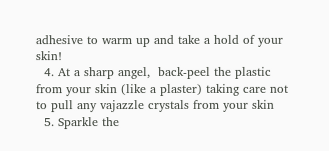adhesive to warm up and take a hold of your skin!
  4. At a sharp angel,  back-peel the plastic from your skin (like a plaster) taking care not to pull any vajazzle crystals from your skin
  5. Sparkle the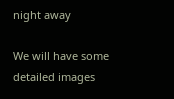night away

We will have some detailed images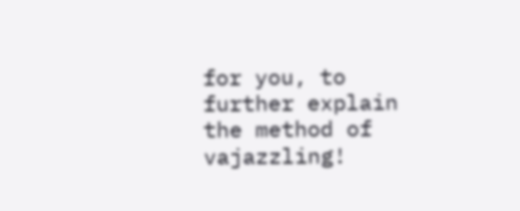for you, to further explain the method of vajazzling!